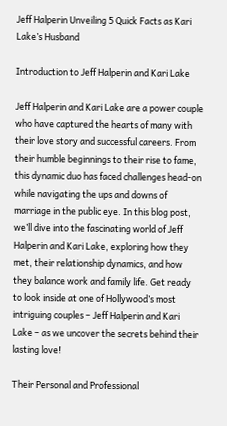Jeff Halperin Unveiling 5 Quick Facts as Kari Lake’s Husband

Introduction to Jeff Halperin and Kari Lake

Jeff Halperin and Kari Lake are a power couple who have captured the hearts of many with their love story and successful careers. From their humble beginnings to their rise to fame, this dynamic duo has faced challenges head-on while navigating the ups and downs of marriage in the public eye. In this blog post, we’ll dive into the fascinating world of Jeff Halperin and Kari Lake, exploring how they met, their relationship dynamics, and how they balance work and family life. Get ready to look inside at one of Hollywood’s most intriguing couples – Jeff Halperin and Kari Lake – as we uncover the secrets behind their lasting love!

Their Personal and Professional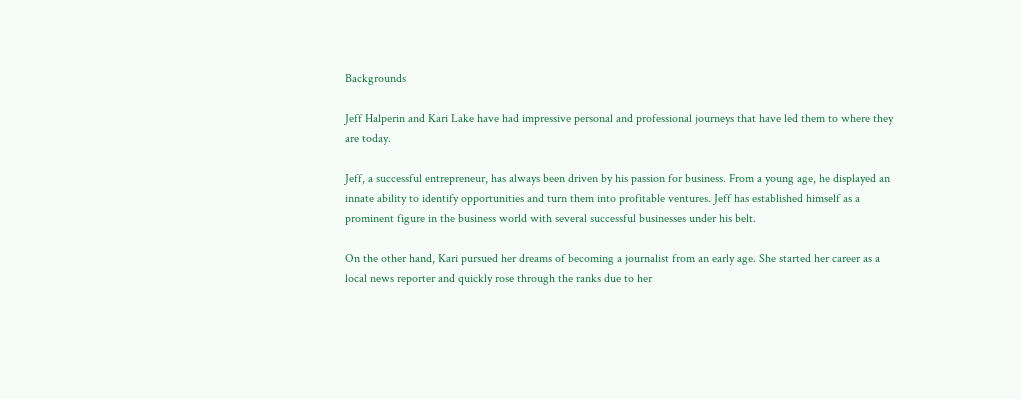Backgrounds

Jeff Halperin and Kari Lake have had impressive personal and professional journeys that have led them to where they are today.

Jeff, a successful entrepreneur, has always been driven by his passion for business. From a young age, he displayed an innate ability to identify opportunities and turn them into profitable ventures. Jeff has established himself as a prominent figure in the business world with several successful businesses under his belt.

On the other hand, Kari pursued her dreams of becoming a journalist from an early age. She started her career as a local news reporter and quickly rose through the ranks due to her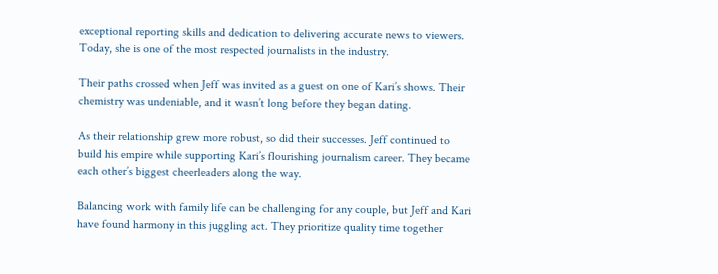exceptional reporting skills and dedication to delivering accurate news to viewers. Today, she is one of the most respected journalists in the industry.

Their paths crossed when Jeff was invited as a guest on one of Kari’s shows. Their chemistry was undeniable, and it wasn’t long before they began dating.

As their relationship grew more robust, so did their successes. Jeff continued to build his empire while supporting Kari’s flourishing journalism career. They became each other’s biggest cheerleaders along the way.

Balancing work with family life can be challenging for any couple, but Jeff and Kari have found harmony in this juggling act. They prioritize quality time together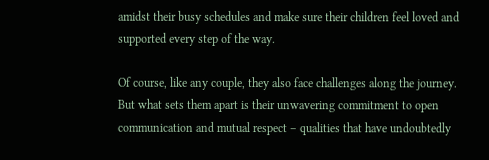amidst their busy schedules and make sure their children feel loved and supported every step of the way.

Of course, like any couple, they also face challenges along the journey. But what sets them apart is their unwavering commitment to open communication and mutual respect – qualities that have undoubtedly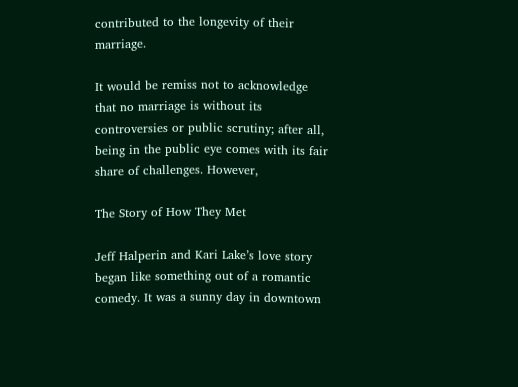contributed to the longevity of their marriage.

It would be remiss not to acknowledge that no marriage is without its controversies or public scrutiny; after all, being in the public eye comes with its fair share of challenges. However,

The Story of How They Met

Jeff Halperin and Kari Lake’s love story began like something out of a romantic comedy. It was a sunny day in downtown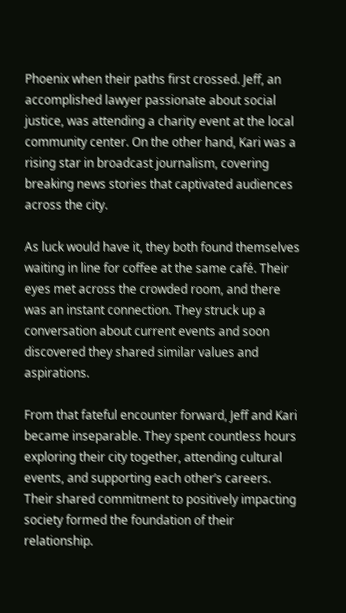Phoenix when their paths first crossed. Jeff, an accomplished lawyer passionate about social justice, was attending a charity event at the local community center. On the other hand, Kari was a rising star in broadcast journalism, covering breaking news stories that captivated audiences across the city.

As luck would have it, they both found themselves waiting in line for coffee at the same café. Their eyes met across the crowded room, and there was an instant connection. They struck up a conversation about current events and soon discovered they shared similar values and aspirations.

From that fateful encounter forward, Jeff and Kari became inseparable. They spent countless hours exploring their city together, attending cultural events, and supporting each other’s careers. Their shared commitment to positively impacting society formed the foundation of their relationship.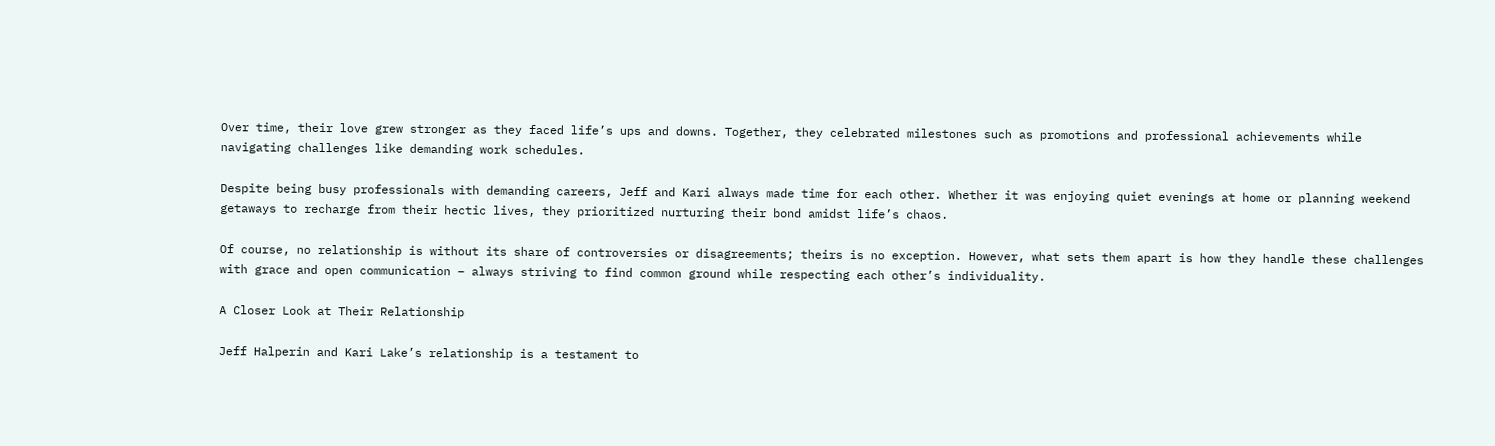Over time, their love grew stronger as they faced life’s ups and downs. Together, they celebrated milestones such as promotions and professional achievements while navigating challenges like demanding work schedules.

Despite being busy professionals with demanding careers, Jeff and Kari always made time for each other. Whether it was enjoying quiet evenings at home or planning weekend getaways to recharge from their hectic lives, they prioritized nurturing their bond amidst life’s chaos.

Of course, no relationship is without its share of controversies or disagreements; theirs is no exception. However, what sets them apart is how they handle these challenges with grace and open communication – always striving to find common ground while respecting each other’s individuality.

A Closer Look at Their Relationship

Jeff Halperin and Kari Lake’s relationship is a testament to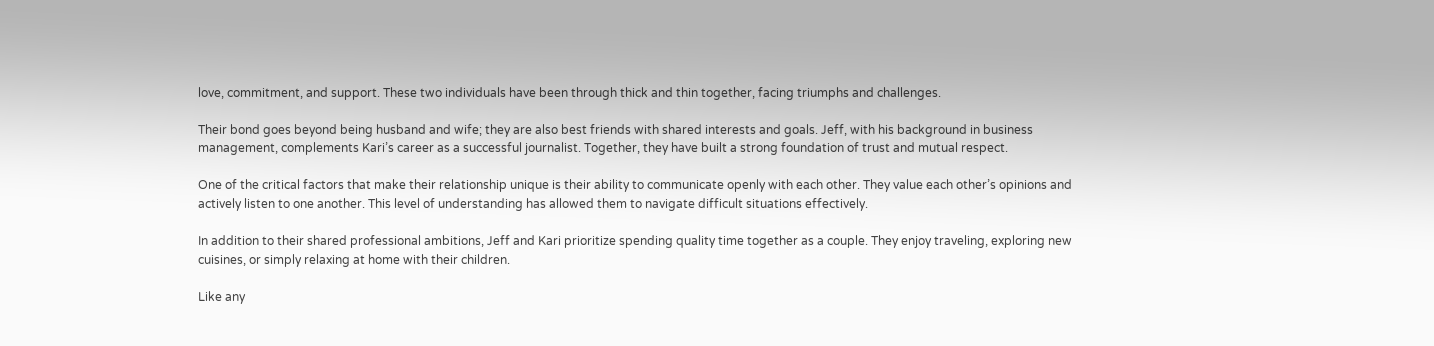love, commitment, and support. These two individuals have been through thick and thin together, facing triumphs and challenges.

Their bond goes beyond being husband and wife; they are also best friends with shared interests and goals. Jeff, with his background in business management, complements Kari’s career as a successful journalist. Together, they have built a strong foundation of trust and mutual respect.

One of the critical factors that make their relationship unique is their ability to communicate openly with each other. They value each other’s opinions and actively listen to one another. This level of understanding has allowed them to navigate difficult situations effectively.

In addition to their shared professional ambitions, Jeff and Kari prioritize spending quality time together as a couple. They enjoy traveling, exploring new cuisines, or simply relaxing at home with their children.

Like any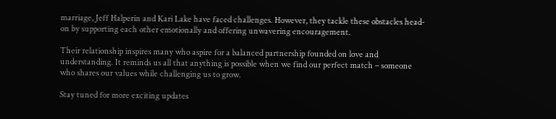marriage, Jeff Halperin and Kari Lake have faced challenges. However, they tackle these obstacles head-on by supporting each other emotionally and offering unwavering encouragement.

Their relationship inspires many who aspire for a balanced partnership founded on love and understanding. It reminds us all that anything is possible when we find our perfect match – someone who shares our values while challenging us to grow.

Stay tuned for more exciting updates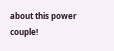about this power couple!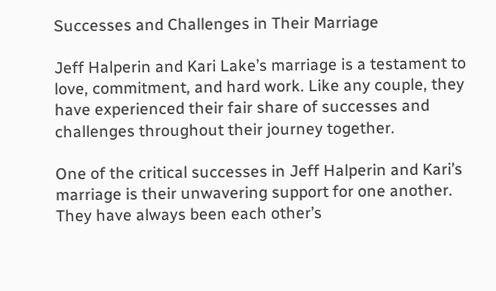Successes and Challenges in Their Marriage

Jeff Halperin and Kari Lake’s marriage is a testament to love, commitment, and hard work. Like any couple, they have experienced their fair share of successes and challenges throughout their journey together.

One of the critical successes in Jeff Halperin and Kari’s marriage is their unwavering support for one another. They have always been each other’s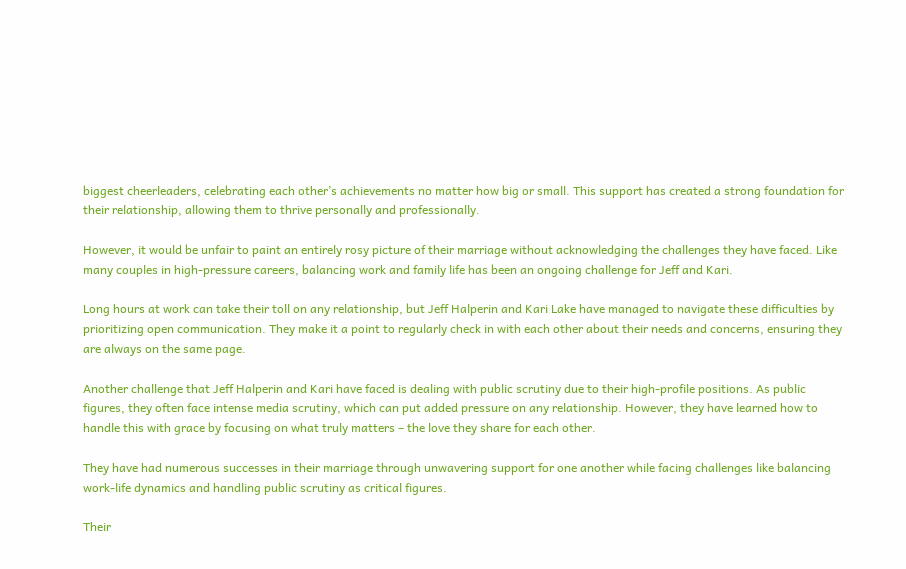biggest cheerleaders, celebrating each other’s achievements no matter how big or small. This support has created a strong foundation for their relationship, allowing them to thrive personally and professionally.

However, it would be unfair to paint an entirely rosy picture of their marriage without acknowledging the challenges they have faced. Like many couples in high-pressure careers, balancing work and family life has been an ongoing challenge for Jeff and Kari.

Long hours at work can take their toll on any relationship, but Jeff Halperin and Kari Lake have managed to navigate these difficulties by prioritizing open communication. They make it a point to regularly check in with each other about their needs and concerns, ensuring they are always on the same page.

Another challenge that Jeff Halperin and Kari have faced is dealing with public scrutiny due to their high-profile positions. As public figures, they often face intense media scrutiny, which can put added pressure on any relationship. However, they have learned how to handle this with grace by focusing on what truly matters – the love they share for each other.

They have had numerous successes in their marriage through unwavering support for one another while facing challenges like balancing work-life dynamics and handling public scrutiny as critical figures.

Their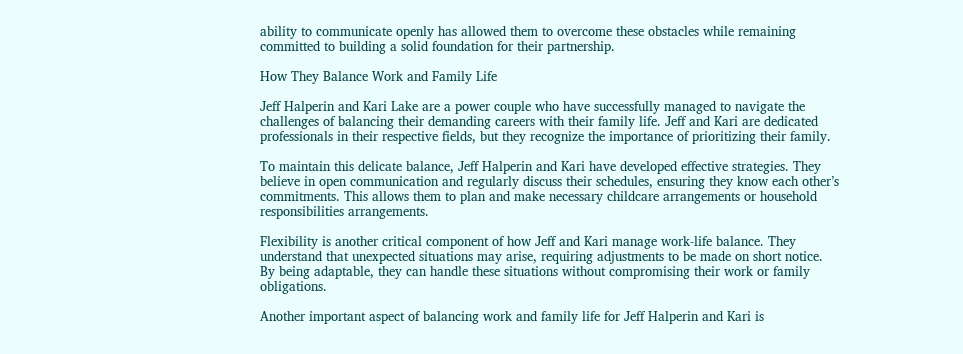ability to communicate openly has allowed them to overcome these obstacles while remaining committed to building a solid foundation for their partnership.

How They Balance Work and Family Life

Jeff Halperin and Kari Lake are a power couple who have successfully managed to navigate the challenges of balancing their demanding careers with their family life. Jeff and Kari are dedicated professionals in their respective fields, but they recognize the importance of prioritizing their family.

To maintain this delicate balance, Jeff Halperin and Kari have developed effective strategies. They believe in open communication and regularly discuss their schedules, ensuring they know each other’s commitments. This allows them to plan and make necessary childcare arrangements or household responsibilities arrangements.

Flexibility is another critical component of how Jeff and Kari manage work-life balance. They understand that unexpected situations may arise, requiring adjustments to be made on short notice. By being adaptable, they can handle these situations without compromising their work or family obligations.

Another important aspect of balancing work and family life for Jeff Halperin and Kari is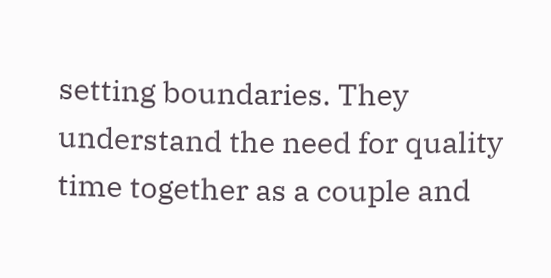setting boundaries. They understand the need for quality time together as a couple and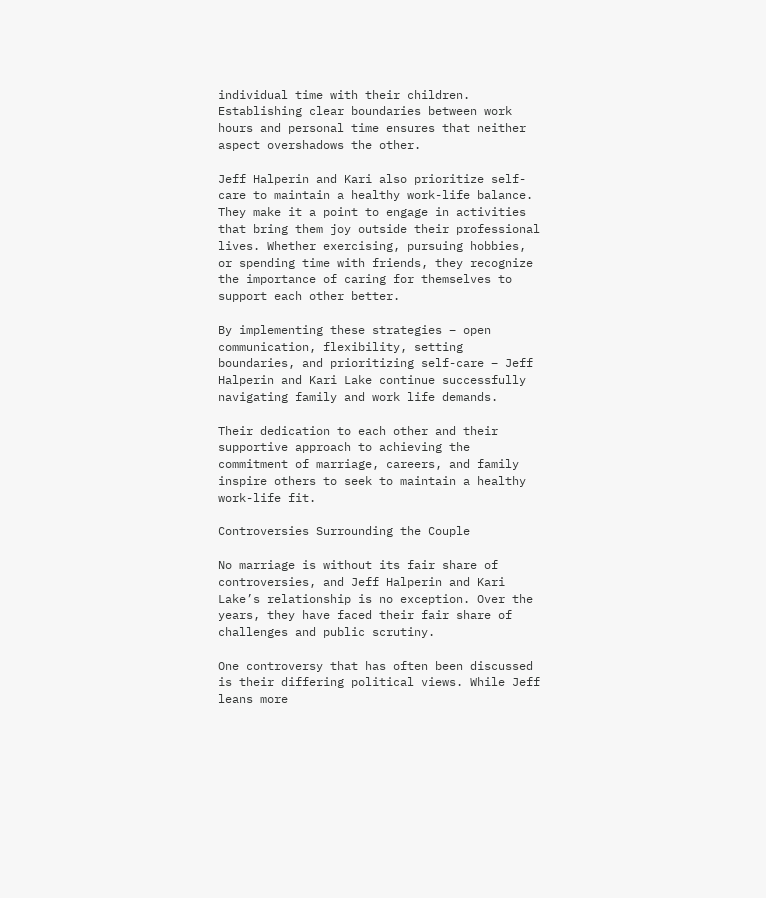individual time with their children. Establishing clear boundaries between work hours and personal time ensures that neither aspect overshadows the other.

Jeff Halperin and Kari also prioritize self-care to maintain a healthy work-life balance. They make it a point to engage in activities that bring them joy outside their professional lives. Whether exercising, pursuing hobbies, or spending time with friends, they recognize the importance of caring for themselves to support each other better.

By implementing these strategies – open communication, flexibility, setting boundaries, and prioritizing self-care – Jeff Halperin and Kari Lake continue successfully navigating family and work life demands.

Their dedication to each other and their supportive approach to achieving the commitment of marriage, careers, and family inspire others to seek to maintain a healthy work-life fit.

Controversies Surrounding the Couple

No marriage is without its fair share of controversies, and Jeff Halperin and Kari Lake’s relationship is no exception. Over the years, they have faced their fair share of challenges and public scrutiny.

One controversy that has often been discussed is their differing political views. While Jeff leans more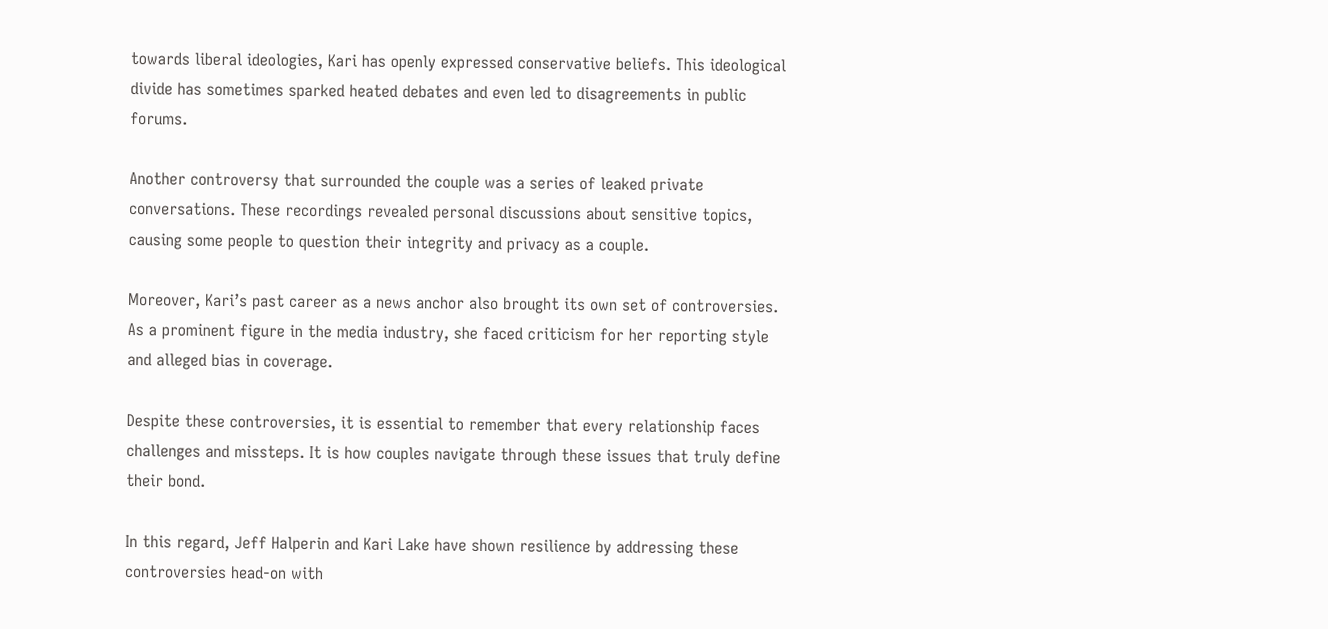towards liberal ideologies, Kari has openly expressed conservative beliefs. This ideological divide has sometimes sparked heated debates and even led to disagreements in public forums.

Another controversy that surrounded the couple was a series of leaked private conversations. These recordings revealed personal discussions about sensitive topics, causing some people to question their integrity and privacy as a couple.

Moreover, Kari’s past career as a news anchor also brought its own set of controversies. As a prominent figure in the media industry, she faced criticism for her reporting style and alleged bias in coverage.

Despite these controversies, it is essential to remember that every relationship faces challenges and missteps. It is how couples navigate through these issues that truly define their bond.

In this regard, Jeff Halperin and Kari Lake have shown resilience by addressing these controversies head-on with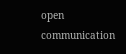open communication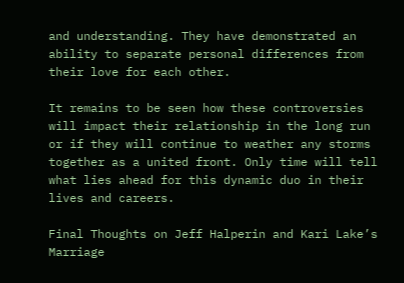and understanding. They have demonstrated an ability to separate personal differences from their love for each other.

It remains to be seen how these controversies will impact their relationship in the long run or if they will continue to weather any storms together as a united front. Only time will tell what lies ahead for this dynamic duo in their lives and careers.

Final Thoughts on Jeff Halperin and Kari Lake’s Marriage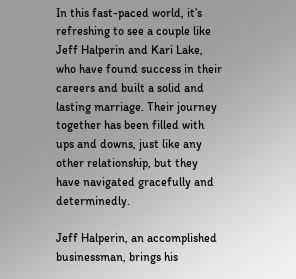In this fast-paced world, it’s refreshing to see a couple like Jeff Halperin and Kari Lake, who have found success in their careers and built a solid and lasting marriage. Their journey together has been filled with ups and downs, just like any other relationship, but they have navigated gracefully and determinedly.

Jeff Halperin, an accomplished businessman, brings his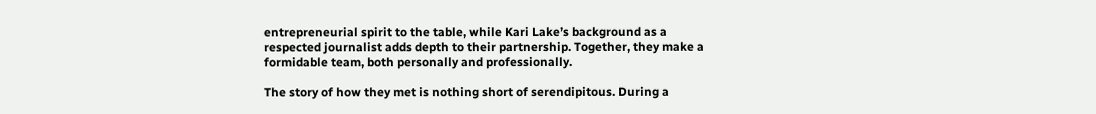entrepreneurial spirit to the table, while Kari Lake’s background as a respected journalist adds depth to their partnership. Together, they make a formidable team, both personally and professionally.

The story of how they met is nothing short of serendipitous. During a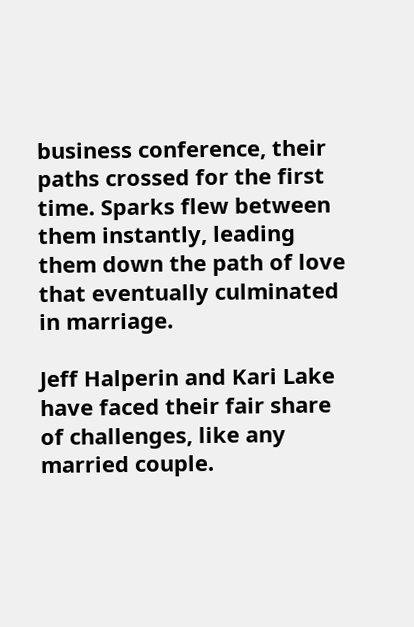business conference, their paths crossed for the first time. Sparks flew between them instantly, leading them down the path of love that eventually culminated in marriage.

Jeff Halperin and Kari Lake have faced their fair share of challenges, like any married couple.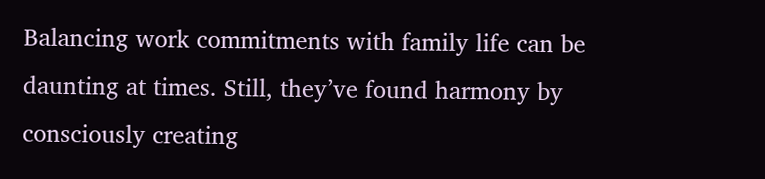Balancing work commitments with family life can be daunting at times. Still, they’ve found harmony by consciously creating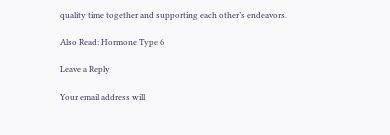quality time together and supporting each other’s endeavors.

Also Read: Hormone Type 6

Leave a Reply

Your email address will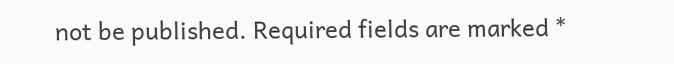not be published. Required fields are marked *